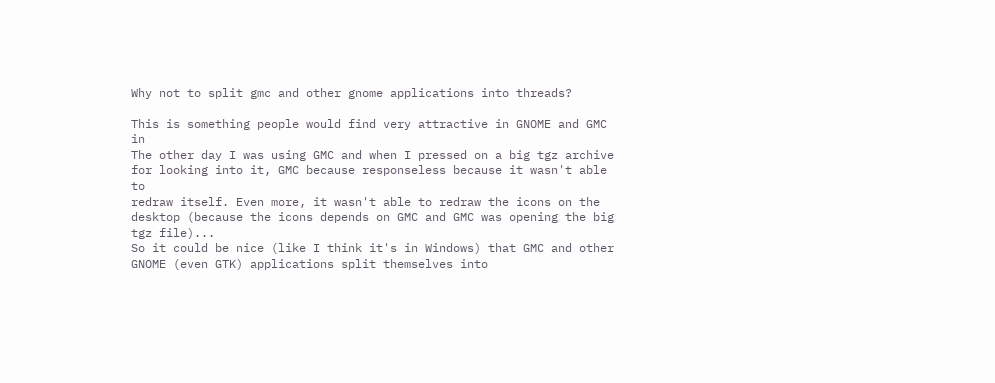Why not to split gmc and other gnome applications into threads?

This is something people would find very attractive in GNOME and GMC in
The other day I was using GMC and when I pressed on a big tgz archive
for looking into it, GMC because responseless because it wasn't able to
redraw itself. Even more, it wasn't able to redraw the icons on the
desktop (because the icons depends on GMC and GMC was opening the big
tgz file)...
So it could be nice (like I think it's in Windows) that GMC and other
GNOME (even GTK) applications split themselves into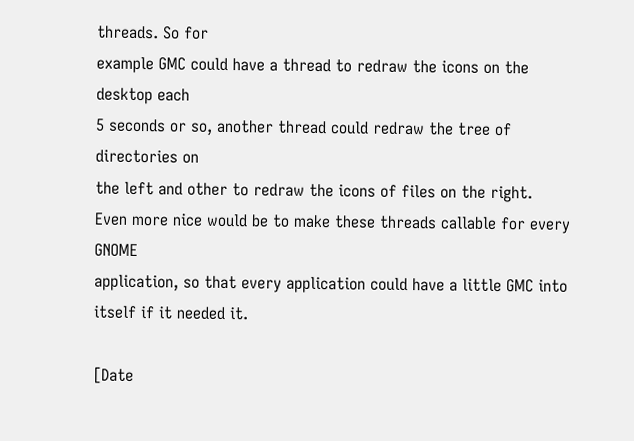threads. So for
example GMC could have a thread to redraw the icons on the desktop each
5 seconds or so, another thread could redraw the tree of directories on
the left and other to redraw the icons of files on the right.
Even more nice would be to make these threads callable for every GNOME
application, so that every application could have a little GMC into
itself if it needed it.

[Date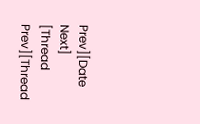Prev][Date Next]   [Thread Prev][Thread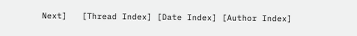Next]   [Thread Index] [Date Index] [Author Index]